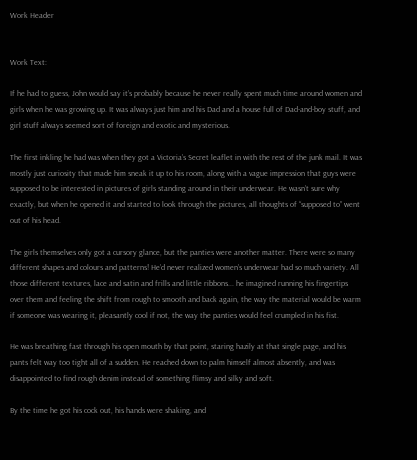Work Header


Work Text:

If he had to guess, John would say it’s probably because he never really spent much time around women and girls when he was growing up. It was always just him and his Dad and a house full of Dad-and-boy stuff, and girl stuff always seemed sort of foreign and exotic and mysterious.

The first inkling he had was when they got a Victoria’s Secret leaflet in with the rest of the junk mail. It was mostly just curiosity that made him sneak it up to his room, along with a vague impression that guys were supposed to be interested in pictures of girls standing around in their underwear. He wasn’t sure why exactly, but when he opened it and started to look through the pictures, all thoughts of “supposed to” went out of his head.

The girls themselves only got a cursory glance, but the panties were another matter. There were so many different shapes and colours and patterns! He’d never realized women’s underwear had so much variety. All those different textures, lace and satin and frills and little ribbons... he imagined running his fingertips over them and feeling the shift from rough to smooth and back again, the way the material would be warm if someone was wearing it, pleasantly cool if not, the way the panties would feel crumpled in his fist.

He was breathing fast through his open mouth by that point, staring hazily at that single page, and his pants felt way too tight all of a sudden. He reached down to palm himself almost absently, and was disappointed to find rough denim instead of something flimsy and silky and soft.

By the time he got his cock out, his hands were shaking, and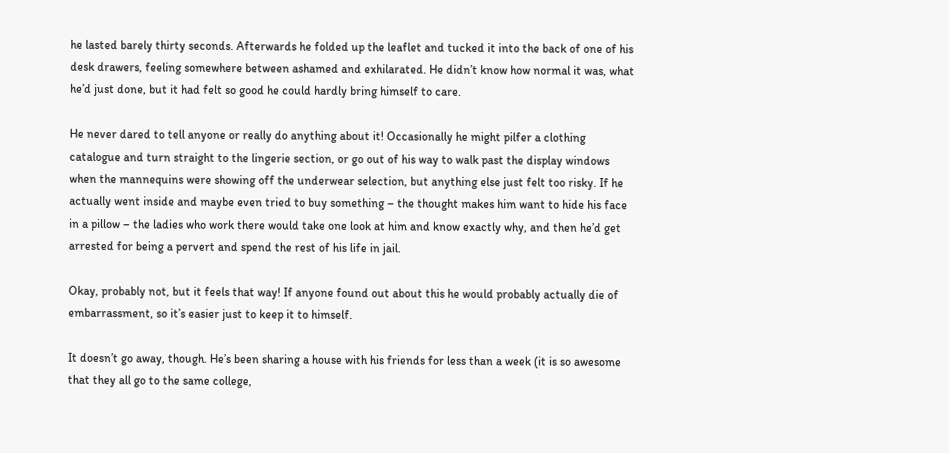he lasted barely thirty seconds. Afterwards he folded up the leaflet and tucked it into the back of one of his desk drawers, feeling somewhere between ashamed and exhilarated. He didn’t know how normal it was, what he’d just done, but it had felt so good he could hardly bring himself to care.

He never dared to tell anyone or really do anything about it! Occasionally he might pilfer a clothing catalogue and turn straight to the lingerie section, or go out of his way to walk past the display windows when the mannequins were showing off the underwear selection, but anything else just felt too risky. If he actually went inside and maybe even tried to buy something – the thought makes him want to hide his face in a pillow – the ladies who work there would take one look at him and know exactly why, and then he’d get arrested for being a pervert and spend the rest of his life in jail.

Okay, probably not, but it feels that way! If anyone found out about this he would probably actually die of embarrassment, so it’s easier just to keep it to himself.

It doesn’t go away, though. He’s been sharing a house with his friends for less than a week (it is so awesome that they all go to the same college,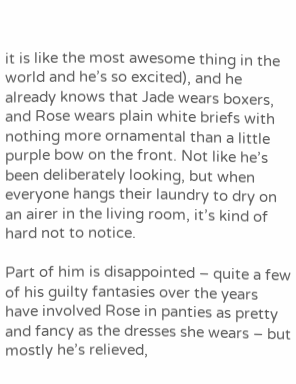it is like the most awesome thing in the world and he’s so excited), and he already knows that Jade wears boxers, and Rose wears plain white briefs with nothing more ornamental than a little purple bow on the front. Not like he’s been deliberately looking, but when everyone hangs their laundry to dry on an airer in the living room, it’s kind of hard not to notice.

Part of him is disappointed – quite a few of his guilty fantasies over the years have involved Rose in panties as pretty and fancy as the dresses she wears – but mostly he’s relieved,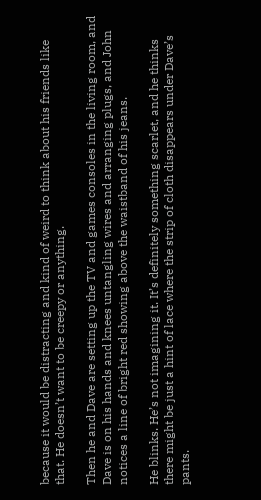because it would be distracting and kind of weird to think about his friends like that. He doesn’t want to be creepy or anything.

Then he and Dave are setting up the TV and games consoles in the living room, and Dave is on his hands and knees untangling wires and arranging plugs, and John notices a line of bright red showing above the waistband of his jeans.

He blinks. He’s not imagining it. It’s definitely something scarlet, and he thinks there might be just a hint of lace where the strip of cloth disappears under Dave’s pants.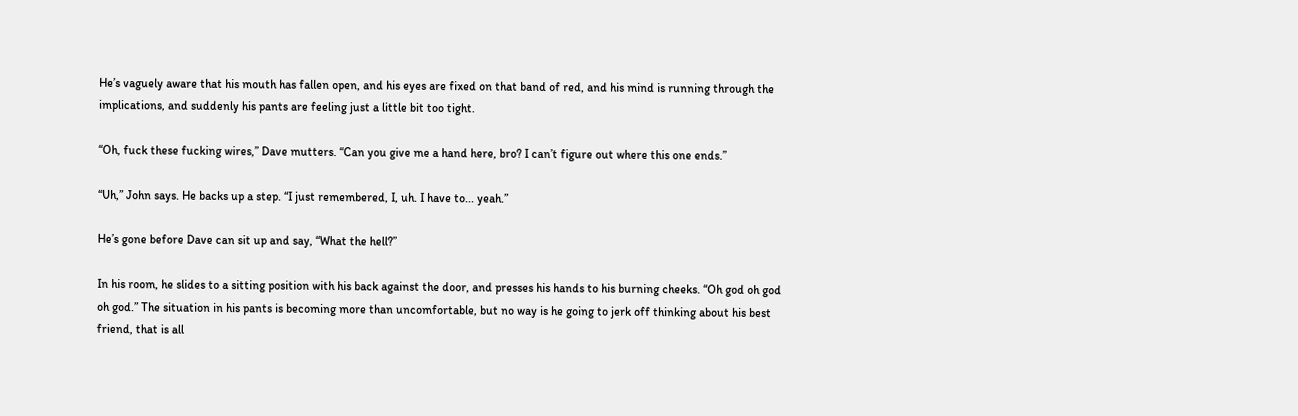He’s vaguely aware that his mouth has fallen open, and his eyes are fixed on that band of red, and his mind is running through the implications, and suddenly his pants are feeling just a little bit too tight.

“Oh, fuck these fucking wires,” Dave mutters. “Can you give me a hand here, bro? I can’t figure out where this one ends.”

“Uh,” John says. He backs up a step. “I just remembered, I, uh. I have to... yeah.”

He’s gone before Dave can sit up and say, “What the hell?”

In his room, he slides to a sitting position with his back against the door, and presses his hands to his burning cheeks. “Oh god oh god oh god.” The situation in his pants is becoming more than uncomfortable, but no way is he going to jerk off thinking about his best friend, that is all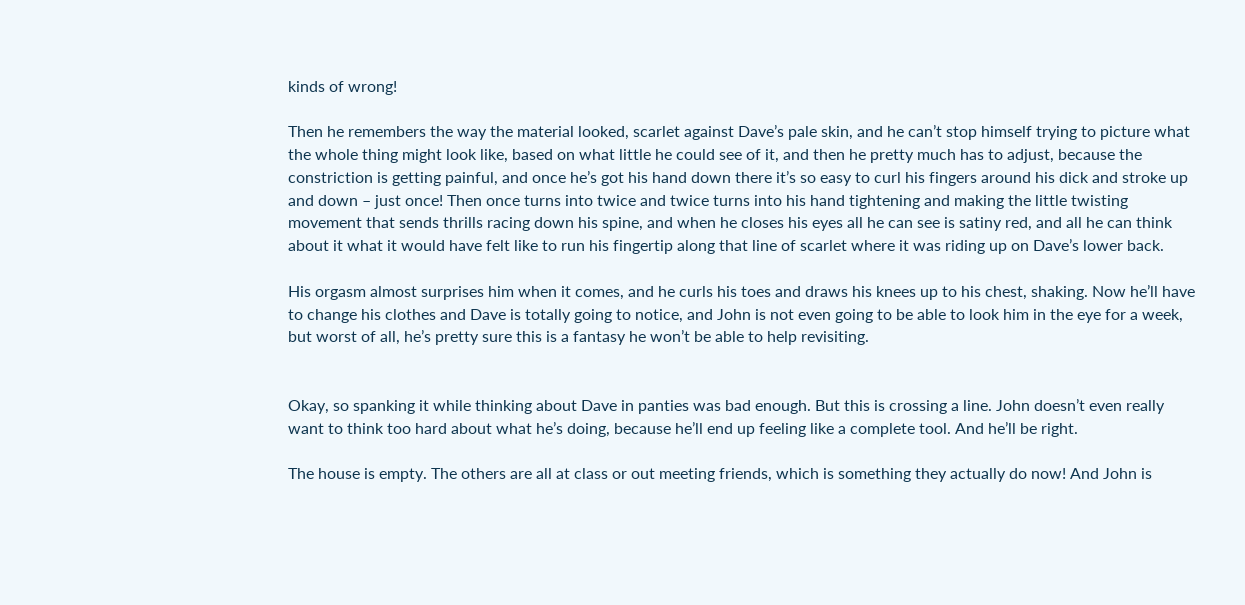kinds of wrong!

Then he remembers the way the material looked, scarlet against Dave’s pale skin, and he can’t stop himself trying to picture what the whole thing might look like, based on what little he could see of it, and then he pretty much has to adjust, because the constriction is getting painful, and once he’s got his hand down there it’s so easy to curl his fingers around his dick and stroke up and down – just once! Then once turns into twice and twice turns into his hand tightening and making the little twisting movement that sends thrills racing down his spine, and when he closes his eyes all he can see is satiny red, and all he can think about it what it would have felt like to run his fingertip along that line of scarlet where it was riding up on Dave’s lower back.

His orgasm almost surprises him when it comes, and he curls his toes and draws his knees up to his chest, shaking. Now he’ll have to change his clothes and Dave is totally going to notice, and John is not even going to be able to look him in the eye for a week, but worst of all, he’s pretty sure this is a fantasy he won’t be able to help revisiting.


Okay, so spanking it while thinking about Dave in panties was bad enough. But this is crossing a line. John doesn’t even really want to think too hard about what he’s doing, because he’ll end up feeling like a complete tool. And he’ll be right.

The house is empty. The others are all at class or out meeting friends, which is something they actually do now! And John is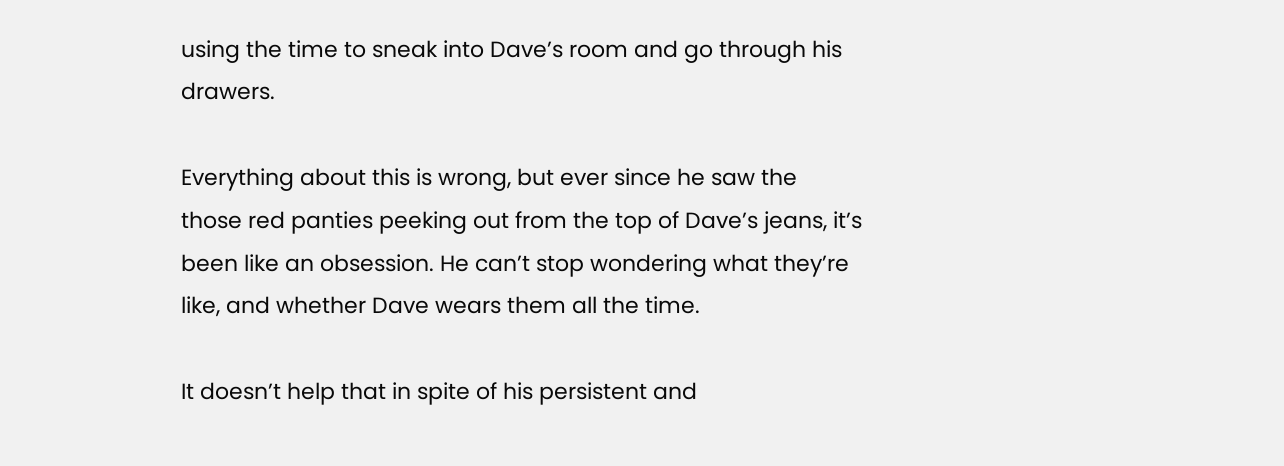using the time to sneak into Dave’s room and go through his drawers.

Everything about this is wrong, but ever since he saw the those red panties peeking out from the top of Dave’s jeans, it’s been like an obsession. He can’t stop wondering what they’re like, and whether Dave wears them all the time.

It doesn’t help that in spite of his persistent and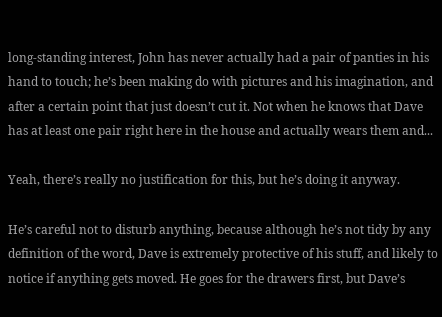long-standing interest, John has never actually had a pair of panties in his hand to touch; he’s been making do with pictures and his imagination, and after a certain point that just doesn’t cut it. Not when he knows that Dave has at least one pair right here in the house and actually wears them and...

Yeah, there’s really no justification for this, but he’s doing it anyway.

He’s careful not to disturb anything, because although he’s not tidy by any definition of the word, Dave is extremely protective of his stuff, and likely to notice if anything gets moved. He goes for the drawers first, but Dave’s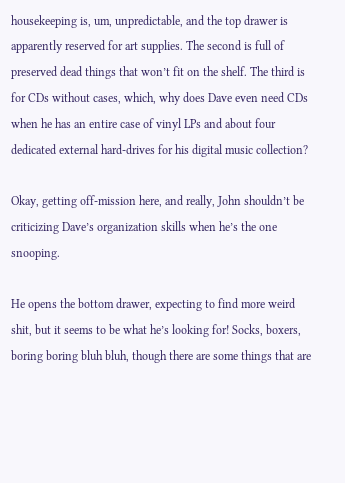housekeeping is, um, unpredictable, and the top drawer is apparently reserved for art supplies. The second is full of preserved dead things that won’t fit on the shelf. The third is for CDs without cases, which, why does Dave even need CDs when he has an entire case of vinyl LPs and about four dedicated external hard-drives for his digital music collection?

Okay, getting off-mission here, and really, John shouldn’t be criticizing Dave’s organization skills when he’s the one snooping.

He opens the bottom drawer, expecting to find more weird shit, but it seems to be what he’s looking for! Socks, boxers, boring boring bluh bluh, though there are some things that are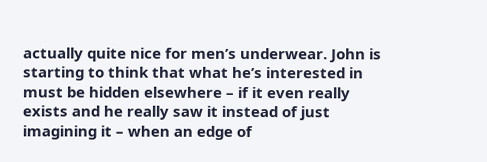actually quite nice for men’s underwear. John is starting to think that what he’s interested in must be hidden elsewhere – if it even really exists and he really saw it instead of just imagining it – when an edge of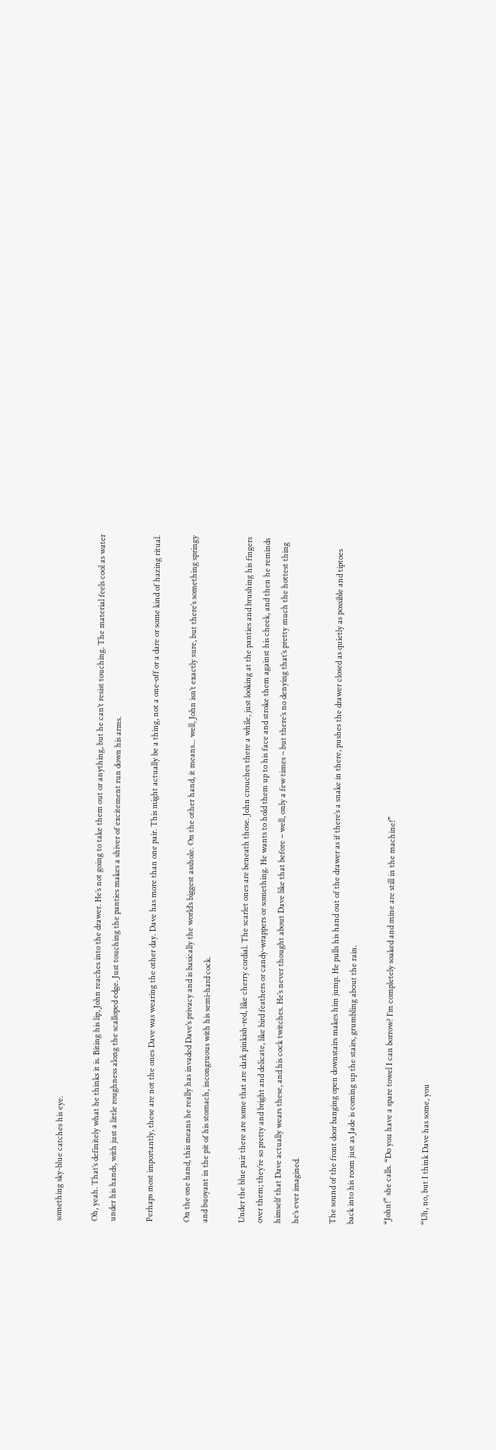something sky-blue catches his eye.

Oh, yeah. That’s definitely what he thinks it is. Biting his lip, John reaches into the drawer. He’s not going to take them out or anything, but he can’t resist touching. The material feels cool as water under his hands, with just a little roughness along the scalloped edge. Just touching the panties makes a shiver of excitement run down his arms.

Perhaps most importantly, these are not the ones Dave was wearing the other day. Dave has more than one pair. This might actually be a thing, not a one-off or a dare or some kind of hazing ritual.

On the one hand, this means he really has invaded Dave’s privacy and is basically the world’s biggest asshole. On the other hand, it means... well, John isn’t exactly sure, but there’s something springy and buoyant in the pit of his stomach, incongruous with his semi-hard cock.

Under the blue pair there are some that are dark pinkish-red, like cherry cordial. The scarlet ones are beneath those. John crouches there a while, just looking at the panties and brushing his fingers over them; they’re so pretty and bright and delicate, like bird feathers or candy-wrappers or something. He wants to hold them up to his face and stroke them against his cheek, and then he reminds himself that Dave actually wears these, and his cock twitches. He’s never thought about Dave like that before – well, only a few times – but there’s no denying that’s pretty much the hottest thing he’s ever imagined.

The sound of the front door banging open downstairs makes him jump. He pulls his hand out of the drawer as if there’s a snake in there, pushes the drawer closed as quietly as possible and tiptoes back into his room just as Jade is coming up the stairs, grumbling about the rain.

“John!” she calls. “Do you have a spare towel I can borrow? I’m completely soaked and mine are still in the machine!”

“Uh, no, but I think Dave has some, you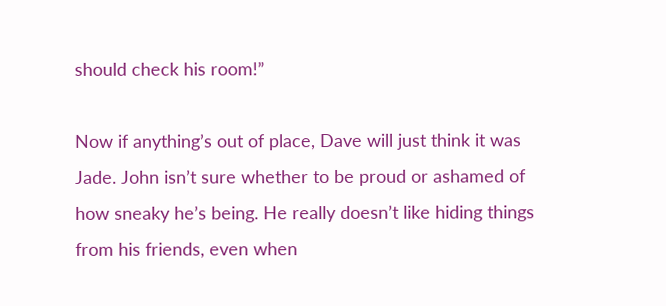should check his room!”

Now if anything’s out of place, Dave will just think it was Jade. John isn’t sure whether to be proud or ashamed of how sneaky he’s being. He really doesn’t like hiding things from his friends, even when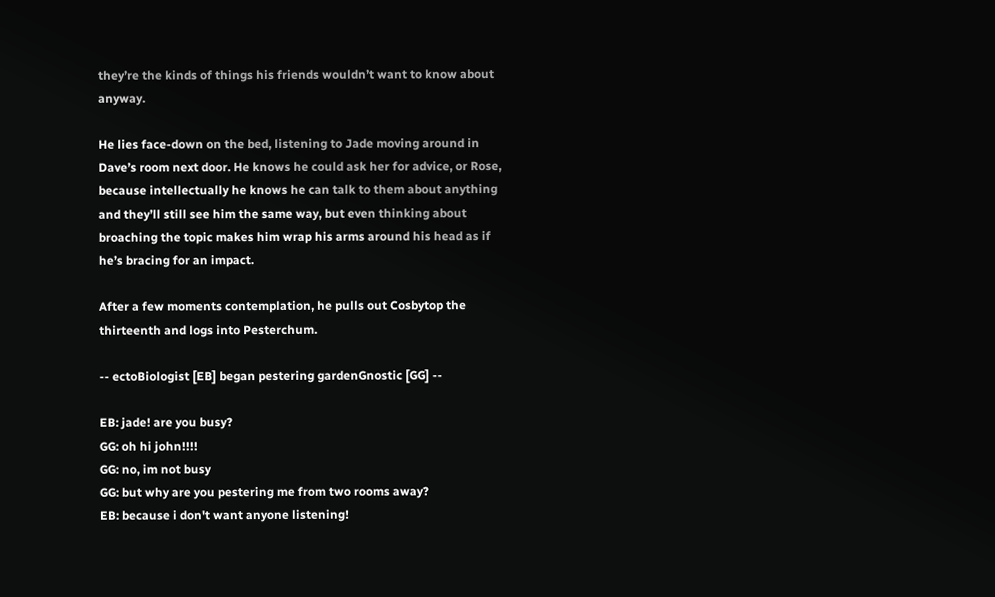they’re the kinds of things his friends wouldn’t want to know about anyway.

He lies face-down on the bed, listening to Jade moving around in Dave’s room next door. He knows he could ask her for advice, or Rose, because intellectually he knows he can talk to them about anything and they’ll still see him the same way, but even thinking about broaching the topic makes him wrap his arms around his head as if he’s bracing for an impact.

After a few moments contemplation, he pulls out Cosbytop the thirteenth and logs into Pesterchum.

-- ectoBiologist [EB] began pestering gardenGnostic [GG] --

EB: jade! are you busy?
GG: oh hi john!!!!
GG: no, im not busy
GG: but why are you pestering me from two rooms away?
EB: because i don't want anyone listening!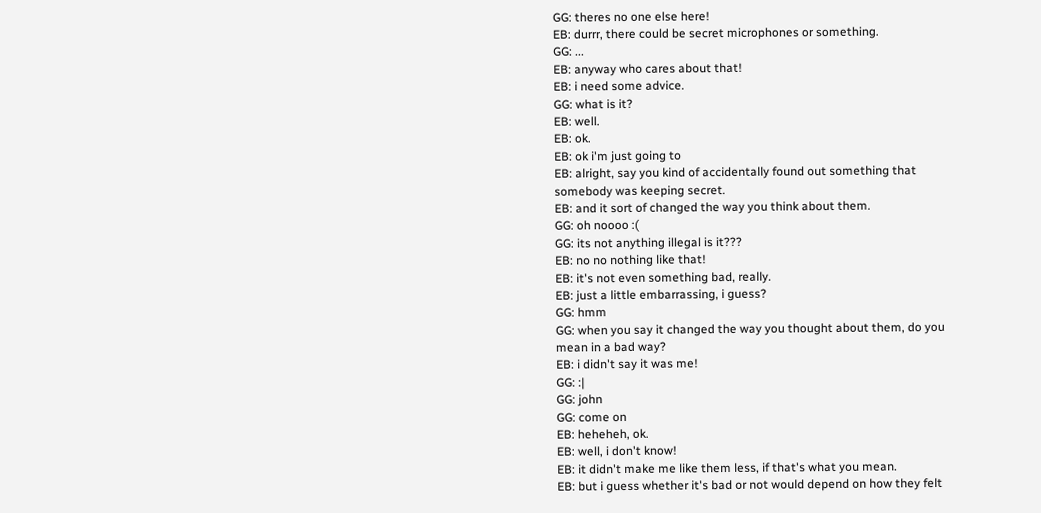GG: theres no one else here!
EB: durrr, there could be secret microphones or something.
GG: ...
EB: anyway who cares about that!
EB: i need some advice.
GG: what is it?
EB: well.
EB: ok.
EB: ok i'm just going to
EB: alright, say you kind of accidentally found out something that somebody was keeping secret.
EB: and it sort of changed the way you think about them.
GG: oh noooo :(
GG: its not anything illegal is it???
EB: no no nothing like that!
EB: it's not even something bad, really.
EB: just a little embarrassing, i guess?
GG: hmm
GG: when you say it changed the way you thought about them, do you mean in a bad way?
EB: i didn't say it was me!
GG: :|
GG: john
GG: come on
EB: heheheh, ok.
EB: well, i don't know!
EB: it didn't make me like them less, if that's what you mean.
EB: but i guess whether it's bad or not would depend on how they felt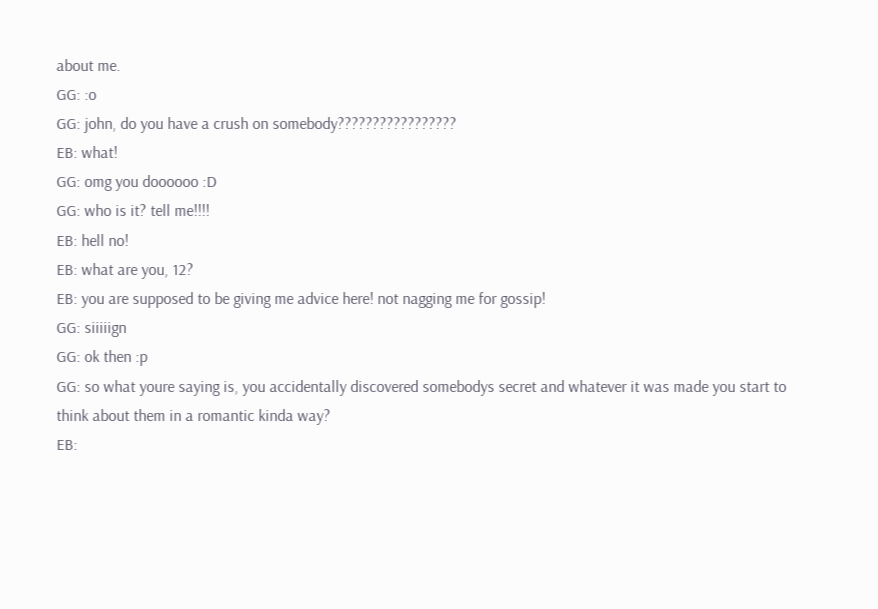about me.
GG: :o
GG: john, do you have a crush on somebody?????????????????
EB: what!
GG: omg you doooooo :D
GG: who is it? tell me!!!!
EB: hell no!
EB: what are you, 12?
EB: you are supposed to be giving me advice here! not nagging me for gossip!
GG: siiiiign
GG: ok then :p
GG: so what youre saying is, you accidentally discovered somebodys secret and whatever it was made you start to think about them in a romantic kinda way?
EB: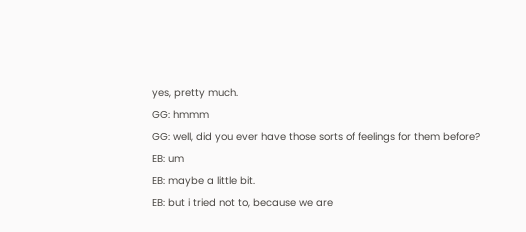yes, pretty much.
GG: hmmm
GG: well, did you ever have those sorts of feelings for them before?
EB: um
EB: maybe a little bit.
EB: but i tried not to, because we are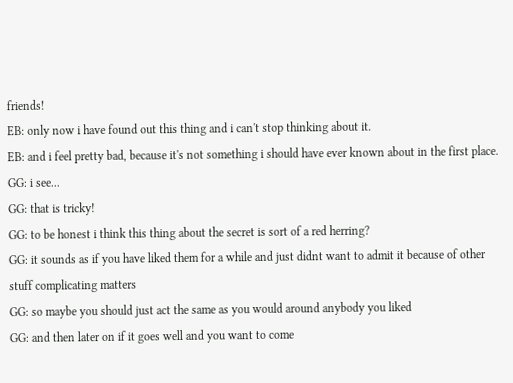friends!
EB: only now i have found out this thing and i can't stop thinking about it.
EB: and i feel pretty bad, because it's not something i should have ever known about in the first place.
GG: i see...
GG: that is tricky!
GG: to be honest i think this thing about the secret is sort of a red herring?
GG: it sounds as if you have liked them for a while and just didnt want to admit it because of other stuff complicating matters
GG: so maybe you should just act the same as you would around anybody you liked
GG: and then later on if it goes well and you want to come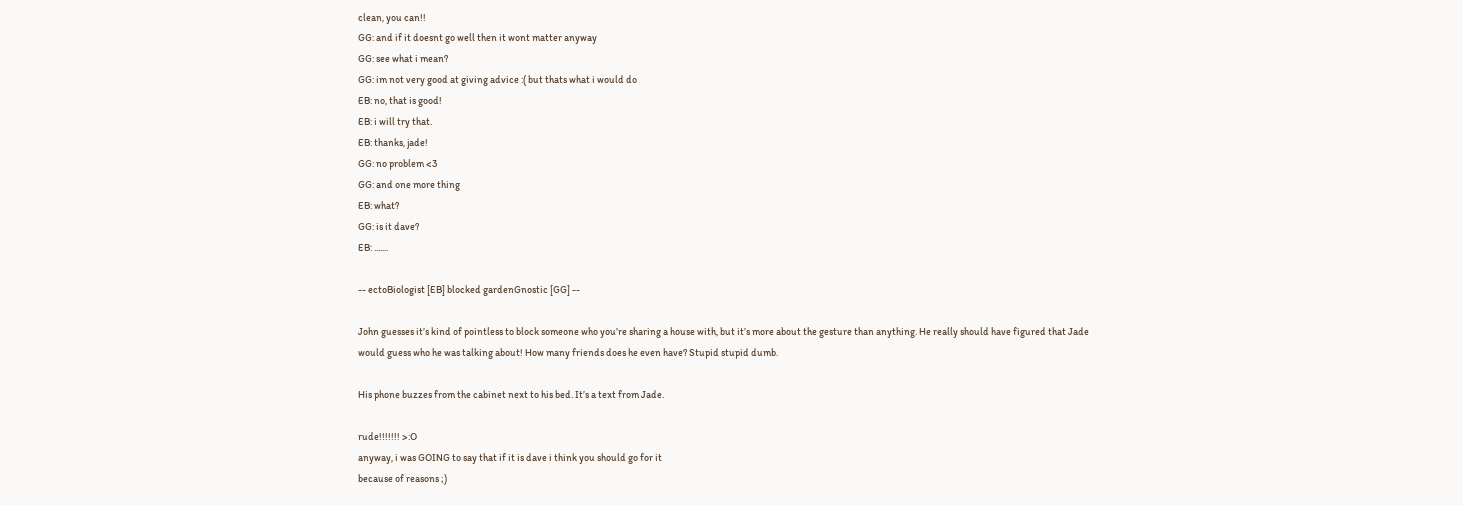clean, you can!!
GG: and if it doesnt go well then it wont matter anyway
GG: see what i mean?
GG: im not very good at giving advice :( but thats what i would do
EB: no, that is good!
EB: i will try that.
EB: thanks, jade!
GG: no problem <3
GG: and one more thing
EB: what?
GG: is it dave?
EB: .......

-- ectoBiologist [EB] blocked gardenGnostic [GG] --

John guesses it’s kind of pointless to block someone who you’re sharing a house with, but it’s more about the gesture than anything. He really should have figured that Jade would guess who he was talking about! How many friends does he even have? Stupid stupid dumb.

His phone buzzes from the cabinet next to his bed. It’s a text from Jade.

rude!!!!!!! >:O
anyway, i was GOING to say that if it is dave i think you should go for it
because of reasons ;)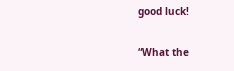good luck!

“What the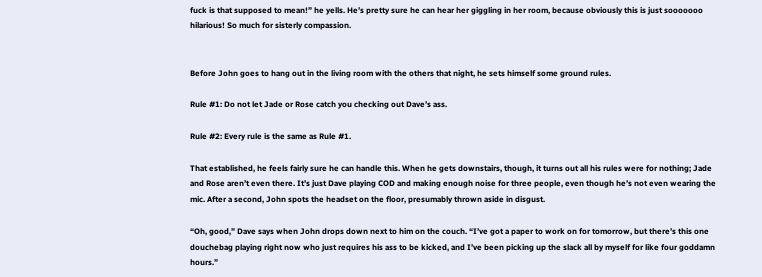fuck is that supposed to mean!” he yells. He’s pretty sure he can hear her giggling in her room, because obviously this is just sooooooo hilarious! So much for sisterly compassion.


Before John goes to hang out in the living room with the others that night, he sets himself some ground rules.

Rule #1: Do not let Jade or Rose catch you checking out Dave’s ass.

Rule #2: Every rule is the same as Rule #1.

That established, he feels fairly sure he can handle this. When he gets downstairs, though, it turns out all his rules were for nothing; Jade and Rose aren’t even there. It’s just Dave playing COD and making enough noise for three people, even though he’s not even wearing the mic. After a second, John spots the headset on the floor, presumably thrown aside in disgust.

“Oh, good,” Dave says when John drops down next to him on the couch. “I’ve got a paper to work on for tomorrow, but there’s this one douchebag playing right now who just requires his ass to be kicked, and I’ve been picking up the slack all by myself for like four goddamn hours.”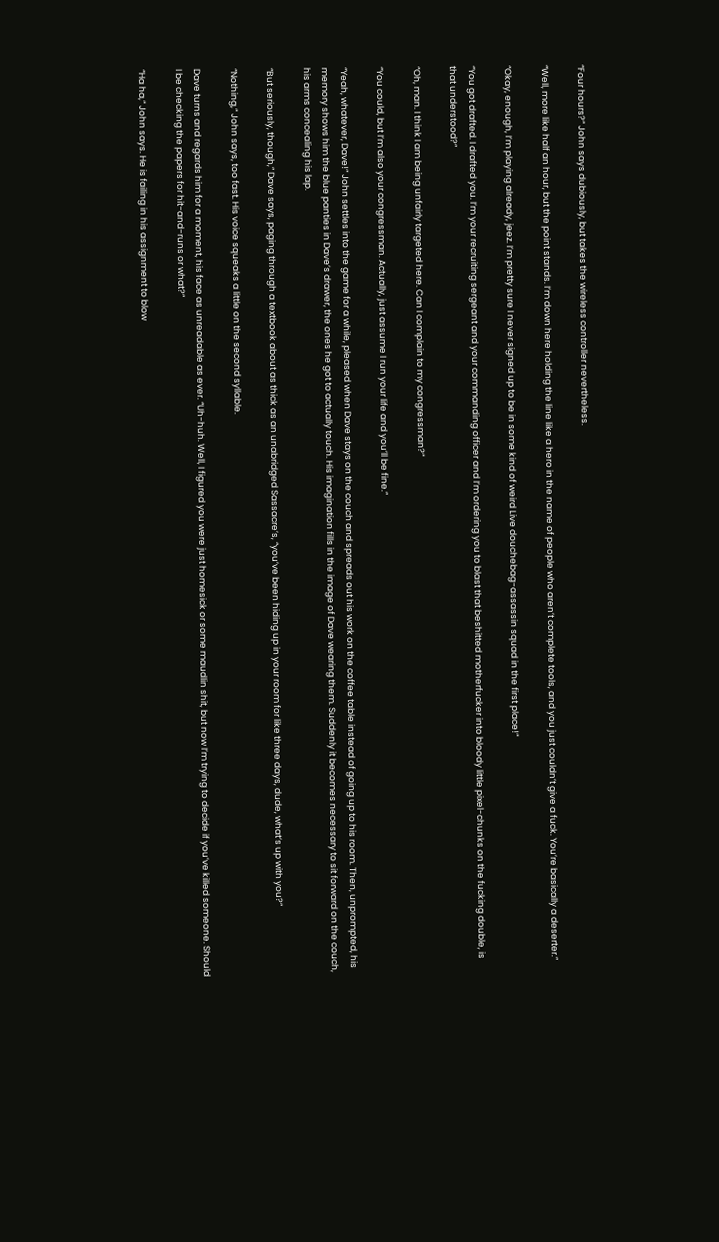“Four hours?” John says dubiously, but takes the wireless controller nevertheless.

“Well, more like half an hour, but the point stands. I’m down here holding the line like a hero in the name of people who aren’t complete tools, and you just couldn’t give a fuck. You’re basically a deserter.”

“Okay, enough, I’m playing already, jeez. I’m pretty sure I never signed up to be in some kind of weird Live douchebag-assassin squad in the first place!”

“You got drafted. I drafted you. I’m your recruiting sergeant and your commanding officer and I’m ordering you to blast that beshitted motherfucker into bloody little pixel-chunks on the fucking double, is that understood?”

“Oh, man. I think I am being unfairly targeted here. Can I complain to my congressman?”

“You could, but I’m also your congressman. Actually, just assume I run your life and you’ll be fine.”

“Yeah, whatever, Dave!” John settles into the game for a while, pleased when Dave stays on the couch and spreads out his work on the coffee table instead of going up to his room. Then, unprompted, his memory shows him the blue panties in Dave’s drawer, the ones he got to actually touch. His imagination fills in the image of Dave wearing them. Suddenly it becomes necessary to sit forward on the couch, his arms concealing his lap.

“But seriously, though,” Dave says, paging through a textbook about as thick as an unabridged Sassacre’s, “you’ve been hiding up in your room for like three days, dude, what’s up with you?”

“Nothing,” John says, too fast. His voice squeaks a little on the second syllable.

Dave turns and regards him for a moment, his face as unreadable as ever. “Uh-huh. Well, I figured you were just homesick or some maudlin shit, but now I’m trying to decide if you’ve killed someone. Should I be checking the papers for hit-and-runs or what?”

“Ha ha,” John says. He is failing in his assignment to blow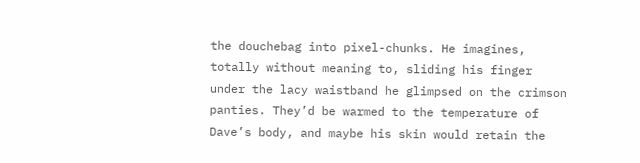the douchebag into pixel-chunks. He imagines, totally without meaning to, sliding his finger under the lacy waistband he glimpsed on the crimson panties. They’d be warmed to the temperature of Dave’s body, and maybe his skin would retain the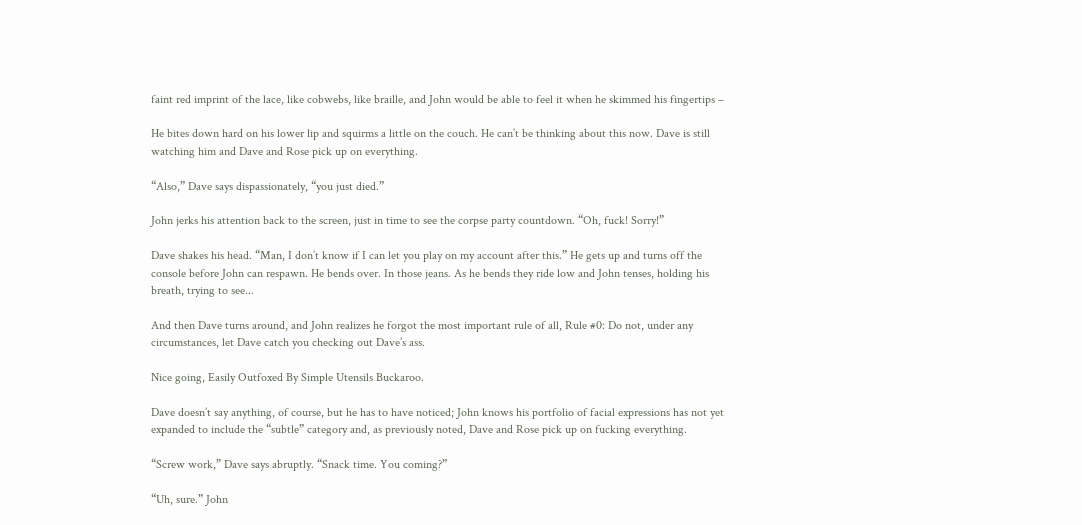faint red imprint of the lace, like cobwebs, like braille, and John would be able to feel it when he skimmed his fingertips –

He bites down hard on his lower lip and squirms a little on the couch. He can’t be thinking about this now. Dave is still watching him and Dave and Rose pick up on everything.

“Also,” Dave says dispassionately, “you just died.”

John jerks his attention back to the screen, just in time to see the corpse party countdown. “Oh, fuck! Sorry!”

Dave shakes his head. “Man, I don’t know if I can let you play on my account after this.” He gets up and turns off the console before John can respawn. He bends over. In those jeans. As he bends they ride low and John tenses, holding his breath, trying to see...

And then Dave turns around, and John realizes he forgot the most important rule of all, Rule #0: Do not, under any circumstances, let Dave catch you checking out Dave’s ass.

Nice going, Easily Outfoxed By Simple Utensils Buckaroo.

Dave doesn’t say anything, of course, but he has to have noticed; John knows his portfolio of facial expressions has not yet expanded to include the “subtle” category and, as previously noted, Dave and Rose pick up on fucking everything.

“Screw work,” Dave says abruptly. “Snack time. You coming?”

“Uh, sure.” John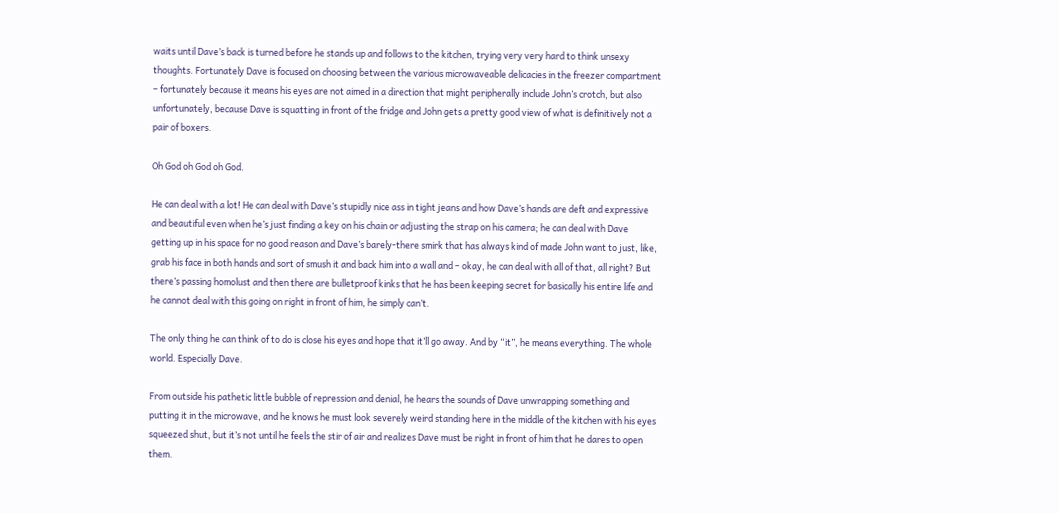waits until Dave’s back is turned before he stands up and follows to the kitchen, trying very very hard to think unsexy thoughts. Fortunately Dave is focused on choosing between the various microwaveable delicacies in the freezer compartment – fortunately because it means his eyes are not aimed in a direction that might peripherally include John’s crotch, but also unfortunately, because Dave is squatting in front of the fridge and John gets a pretty good view of what is definitively not a pair of boxers.

Oh God oh God oh God.

He can deal with a lot! He can deal with Dave’s stupidly nice ass in tight jeans and how Dave’s hands are deft and expressive and beautiful even when he’s just finding a key on his chain or adjusting the strap on his camera; he can deal with Dave getting up in his space for no good reason and Dave’s barely-there smirk that has always kind of made John want to just, like, grab his face in both hands and sort of smush it and back him into a wall and – okay, he can deal with all of that, all right? But there’s passing homolust and then there are bulletproof kinks that he has been keeping secret for basically his entire life and he cannot deal with this going on right in front of him, he simply can’t.

The only thing he can think of to do is close his eyes and hope that it’ll go away. And by “it”, he means everything. The whole world. Especially Dave.

From outside his pathetic little bubble of repression and denial, he hears the sounds of Dave unwrapping something and putting it in the microwave, and he knows he must look severely weird standing here in the middle of the kitchen with his eyes squeezed shut, but it’s not until he feels the stir of air and realizes Dave must be right in front of him that he dares to open them.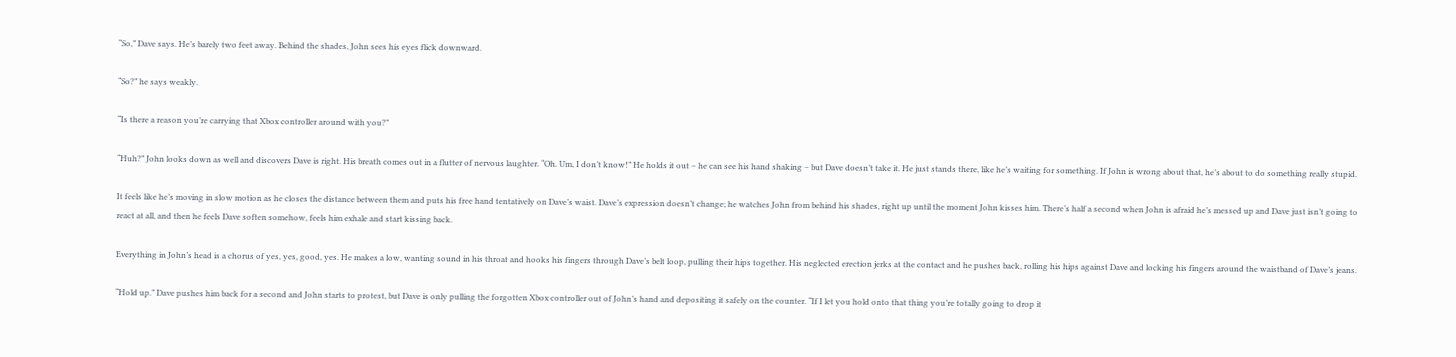“So,” Dave says. He’s barely two feet away. Behind the shades, John sees his eyes flick downward.

“So?” he says weakly.

“Is there a reason you’re carrying that Xbox controller around with you?”

“Huh?” John looks down as well and discovers Dave is right. His breath comes out in a flutter of nervous laughter. “Oh. Um, I don’t know!” He holds it out – he can see his hand shaking – but Dave doesn’t take it. He just stands there, like he’s waiting for something. If John is wrong about that, he’s about to do something really stupid.

It feels like he’s moving in slow motion as he closes the distance between them and puts his free hand tentatively on Dave’s waist. Dave’s expression doesn’t change; he watches John from behind his shades, right up until the moment John kisses him. There’s half a second when John is afraid he’s messed up and Dave just isn’t going to react at all, and then he feels Dave soften somehow, feels him exhale and start kissing back.

Everything in John’s head is a chorus of yes, yes, good, yes. He makes a low, wanting sound in his throat and hooks his fingers through Dave’s belt loop, pulling their hips together. His neglected erection jerks at the contact and he pushes back, rolling his hips against Dave and locking his fingers around the waistband of Dave’s jeans.

“Hold up.” Dave pushes him back for a second and John starts to protest, but Dave is only pulling the forgotten Xbox controller out of John’s hand and depositing it safely on the counter. “If I let you hold onto that thing you’re totally going to drop it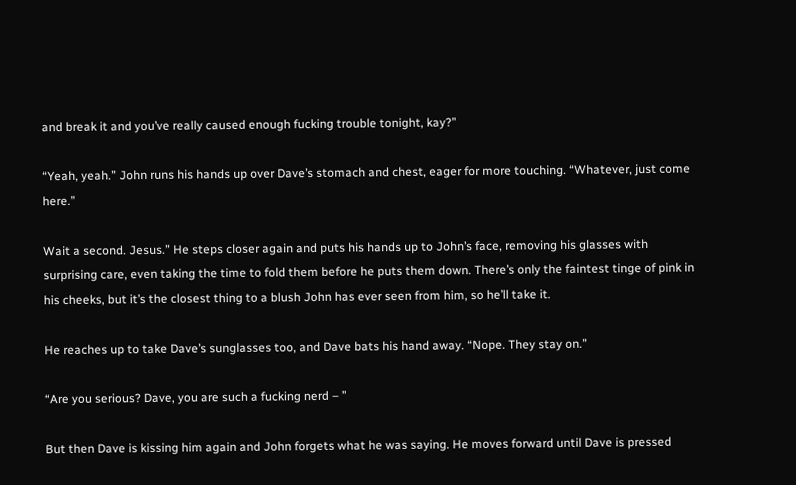and break it and you’ve really caused enough fucking trouble tonight, kay?”

“Yeah, yeah.” John runs his hands up over Dave’s stomach and chest, eager for more touching. “Whatever, just come here.”

Wait a second. Jesus.” He steps closer again and puts his hands up to John’s face, removing his glasses with surprising care, even taking the time to fold them before he puts them down. There’s only the faintest tinge of pink in his cheeks, but it’s the closest thing to a blush John has ever seen from him, so he’ll take it.

He reaches up to take Dave’s sunglasses too, and Dave bats his hand away. “Nope. They stay on.”

“Are you serious? Dave, you are such a fucking nerd – ”

But then Dave is kissing him again and John forgets what he was saying. He moves forward until Dave is pressed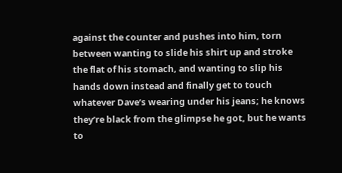against the counter and pushes into him, torn between wanting to slide his shirt up and stroke the flat of his stomach, and wanting to slip his hands down instead and finally get to touch whatever Dave’s wearing under his jeans; he knows they’re black from the glimpse he got, but he wants to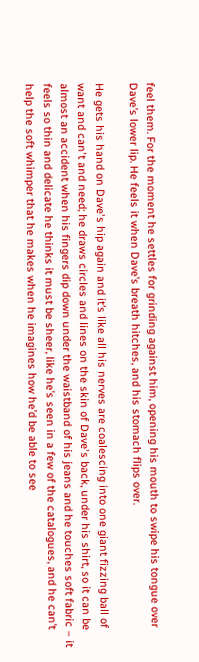feel them. For the moment he settles for grinding against him, opening his mouth to swipe his tongue over Dave’s lower lip. He feels it when Dave’s breath hitches, and his stomach flips over.

He gets his hand on Dave's hip again and it’s like all his nerves are coalescing into one giant fizzing ball of want and can't and need; he draws circles and lines on the skin of Dave's back, under his shirt, so it can be almost an accident when his fingers dip down under the waistband of his jeans and he touches soft fabric – it feels so thin and delicate he thinks it must be sheer, like he’s seen in a few of the catalogues, and he can’t help the soft whimper that he makes when he imagines how he’d be able to see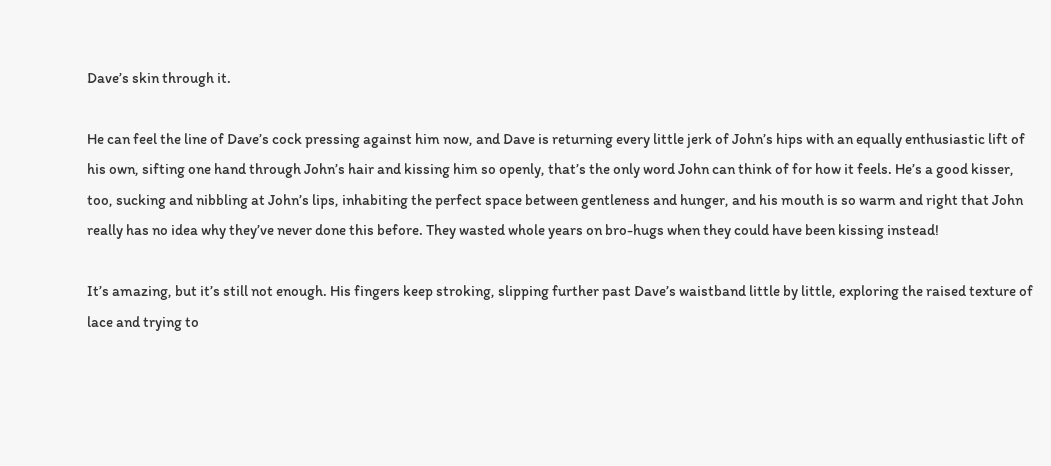Dave’s skin through it.

He can feel the line of Dave’s cock pressing against him now, and Dave is returning every little jerk of John’s hips with an equally enthusiastic lift of his own, sifting one hand through John’s hair and kissing him so openly, that’s the only word John can think of for how it feels. He’s a good kisser, too, sucking and nibbling at John’s lips, inhabiting the perfect space between gentleness and hunger, and his mouth is so warm and right that John really has no idea why they’ve never done this before. They wasted whole years on bro-hugs when they could have been kissing instead!

It’s amazing, but it’s still not enough. His fingers keep stroking, slipping further past Dave’s waistband little by little, exploring the raised texture of lace and trying to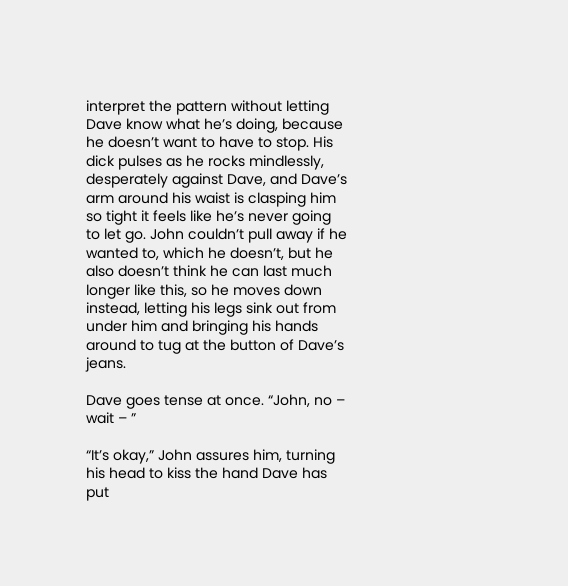interpret the pattern without letting Dave know what he’s doing, because he doesn’t want to have to stop. His dick pulses as he rocks mindlessly, desperately against Dave, and Dave’s arm around his waist is clasping him so tight it feels like he’s never going to let go. John couldn’t pull away if he wanted to, which he doesn’t, but he also doesn’t think he can last much longer like this, so he moves down instead, letting his legs sink out from under him and bringing his hands around to tug at the button of Dave’s jeans.

Dave goes tense at once. “John, no – wait – ”

“It’s okay,” John assures him, turning his head to kiss the hand Dave has put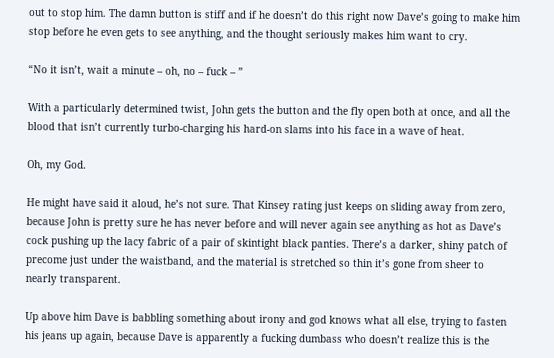out to stop him. The damn button is stiff and if he doesn’t do this right now Dave’s going to make him stop before he even gets to see anything, and the thought seriously makes him want to cry.

“No it isn’t, wait a minute – oh, no – fuck – ”

With a particularly determined twist, John gets the button and the fly open both at once, and all the blood that isn’t currently turbo-charging his hard-on slams into his face in a wave of heat.

Oh, my God.

He might have said it aloud, he’s not sure. That Kinsey rating just keeps on sliding away from zero, because John is pretty sure he has never before and will never again see anything as hot as Dave’s cock pushing up the lacy fabric of a pair of skintight black panties. There’s a darker, shiny patch of precome just under the waistband, and the material is stretched so thin it’s gone from sheer to nearly transparent.

Up above him Dave is babbling something about irony and god knows what all else, trying to fasten his jeans up again, because Dave is apparently a fucking dumbass who doesn’t realize this is the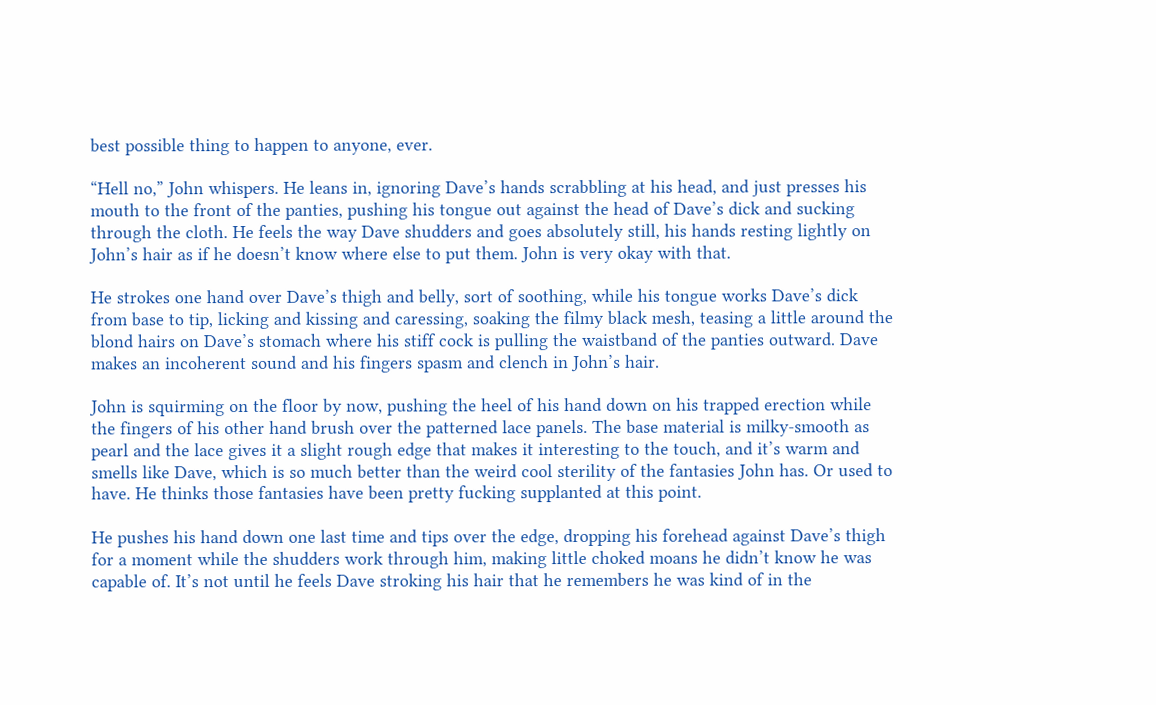best possible thing to happen to anyone, ever.

“Hell no,” John whispers. He leans in, ignoring Dave’s hands scrabbling at his head, and just presses his mouth to the front of the panties, pushing his tongue out against the head of Dave’s dick and sucking through the cloth. He feels the way Dave shudders and goes absolutely still, his hands resting lightly on John’s hair as if he doesn’t know where else to put them. John is very okay with that.

He strokes one hand over Dave’s thigh and belly, sort of soothing, while his tongue works Dave’s dick from base to tip, licking and kissing and caressing, soaking the filmy black mesh, teasing a little around the blond hairs on Dave’s stomach where his stiff cock is pulling the waistband of the panties outward. Dave makes an incoherent sound and his fingers spasm and clench in John’s hair.

John is squirming on the floor by now, pushing the heel of his hand down on his trapped erection while the fingers of his other hand brush over the patterned lace panels. The base material is milky-smooth as pearl and the lace gives it a slight rough edge that makes it interesting to the touch, and it’s warm and smells like Dave, which is so much better than the weird cool sterility of the fantasies John has. Or used to have. He thinks those fantasies have been pretty fucking supplanted at this point.

He pushes his hand down one last time and tips over the edge, dropping his forehead against Dave’s thigh for a moment while the shudders work through him, making little choked moans he didn’t know he was capable of. It’s not until he feels Dave stroking his hair that he remembers he was kind of in the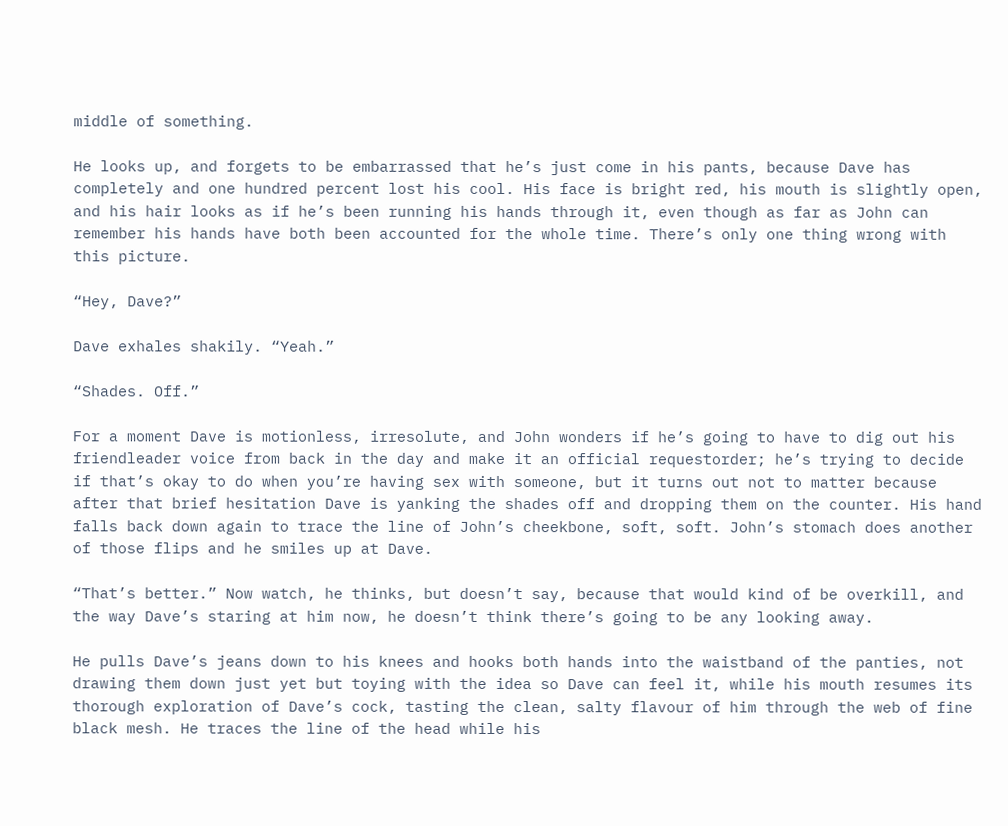middle of something.

He looks up, and forgets to be embarrassed that he’s just come in his pants, because Dave has completely and one hundred percent lost his cool. His face is bright red, his mouth is slightly open, and his hair looks as if he’s been running his hands through it, even though as far as John can remember his hands have both been accounted for the whole time. There’s only one thing wrong with this picture.

“Hey, Dave?”

Dave exhales shakily. “Yeah.”

“Shades. Off.”

For a moment Dave is motionless, irresolute, and John wonders if he’s going to have to dig out his friendleader voice from back in the day and make it an official requestorder; he’s trying to decide if that’s okay to do when you’re having sex with someone, but it turns out not to matter because after that brief hesitation Dave is yanking the shades off and dropping them on the counter. His hand falls back down again to trace the line of John’s cheekbone, soft, soft. John’s stomach does another of those flips and he smiles up at Dave.

“That’s better.” Now watch, he thinks, but doesn’t say, because that would kind of be overkill, and the way Dave’s staring at him now, he doesn’t think there’s going to be any looking away.

He pulls Dave’s jeans down to his knees and hooks both hands into the waistband of the panties, not drawing them down just yet but toying with the idea so Dave can feel it, while his mouth resumes its thorough exploration of Dave’s cock, tasting the clean, salty flavour of him through the web of fine black mesh. He traces the line of the head while his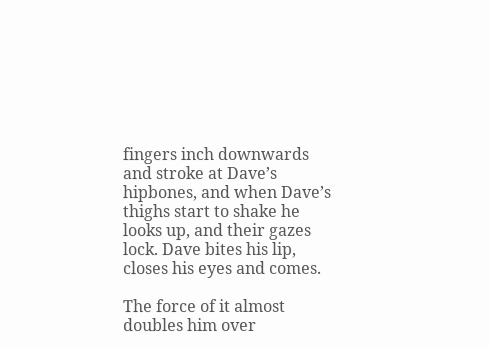fingers inch downwards and stroke at Dave’s hipbones, and when Dave’s thighs start to shake he looks up, and their gazes lock. Dave bites his lip, closes his eyes and comes.

The force of it almost doubles him over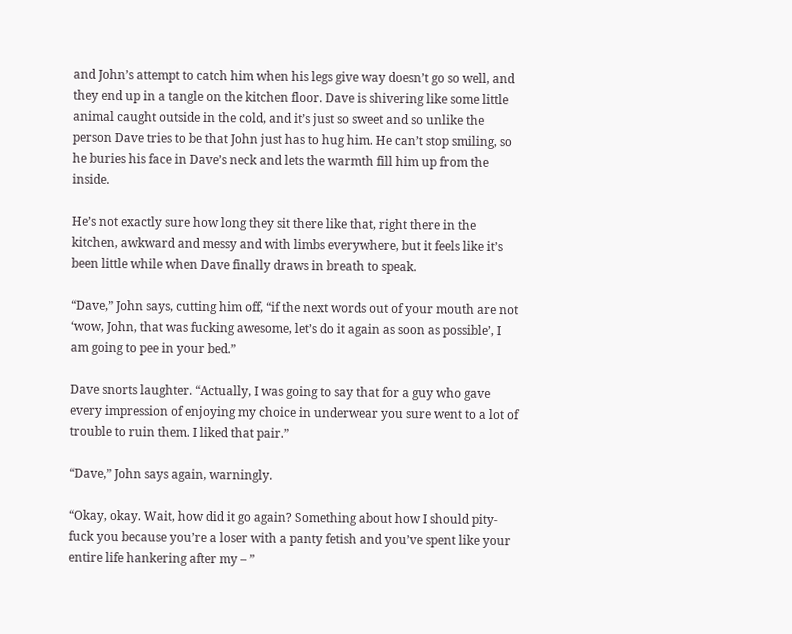and John’s attempt to catch him when his legs give way doesn’t go so well, and they end up in a tangle on the kitchen floor. Dave is shivering like some little animal caught outside in the cold, and it’s just so sweet and so unlike the person Dave tries to be that John just has to hug him. He can’t stop smiling, so he buries his face in Dave’s neck and lets the warmth fill him up from the inside.

He’s not exactly sure how long they sit there like that, right there in the kitchen, awkward and messy and with limbs everywhere, but it feels like it’s been little while when Dave finally draws in breath to speak.

“Dave,” John says, cutting him off, “if the next words out of your mouth are not ‘wow, John, that was fucking awesome, let’s do it again as soon as possible’, I am going to pee in your bed.”

Dave snorts laughter. “Actually, I was going to say that for a guy who gave every impression of enjoying my choice in underwear you sure went to a lot of trouble to ruin them. I liked that pair.”

“Dave,” John says again, warningly.

“Okay, okay. Wait, how did it go again? Something about how I should pity-fuck you because you’re a loser with a panty fetish and you’ve spent like your entire life hankering after my – ”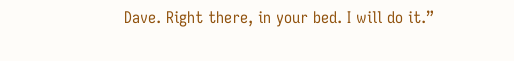Dave. Right there, in your bed. I will do it.”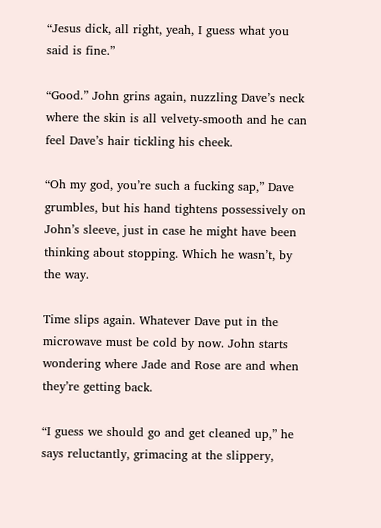“Jesus dick, all right, yeah, I guess what you said is fine.”

“Good.” John grins again, nuzzling Dave’s neck where the skin is all velvety-smooth and he can feel Dave’s hair tickling his cheek.

“Oh my god, you’re such a fucking sap,” Dave grumbles, but his hand tightens possessively on John’s sleeve, just in case he might have been thinking about stopping. Which he wasn’t, by the way.

Time slips again. Whatever Dave put in the microwave must be cold by now. John starts wondering where Jade and Rose are and when they’re getting back.

“I guess we should go and get cleaned up,” he says reluctantly, grimacing at the slippery,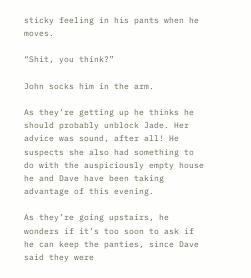sticky feeling in his pants when he moves.

“Shit, you think?”

John socks him in the arm.

As they’re getting up he thinks he should probably unblock Jade. Her advice was sound, after all! He suspects she also had something to do with the auspiciously empty house he and Dave have been taking advantage of this evening.

As they’re going upstairs, he wonders if it’s too soon to ask if he can keep the panties, since Dave said they were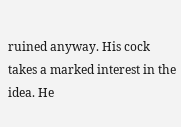ruined anyway. His cock takes a marked interest in the idea. He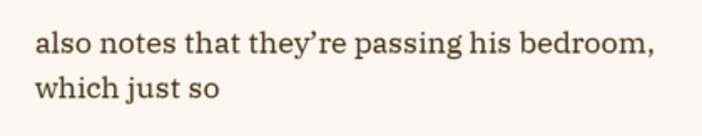also notes that they’re passing his bedroom, which just so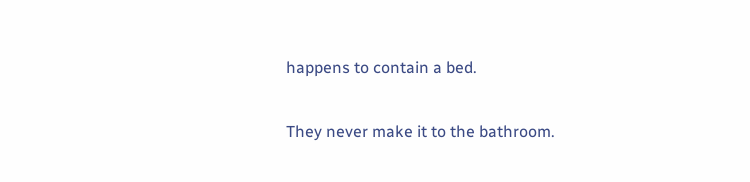happens to contain a bed.

They never make it to the bathroom.